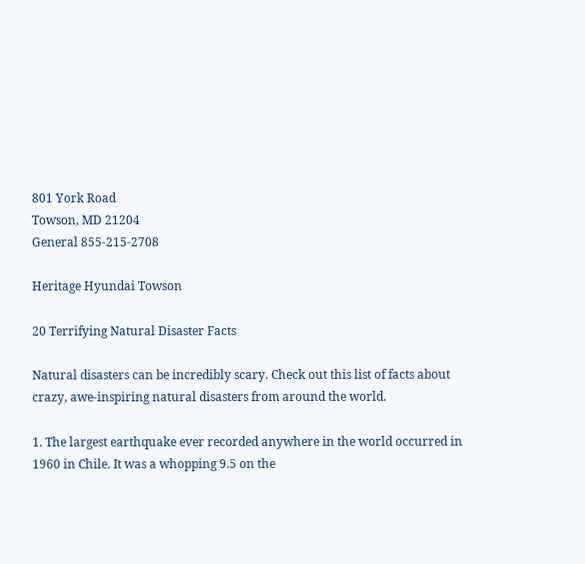801 York Road
Towson, MD 21204
General 855-215-2708

Heritage Hyundai Towson

20 Terrifying Natural Disaster Facts

Natural disasters can be incredibly scary. Check out this list of facts about crazy, awe-inspiring natural disasters from around the world.

1. The largest earthquake ever recorded anywhere in the world occurred in 1960 in Chile. It was a whopping 9.5 on the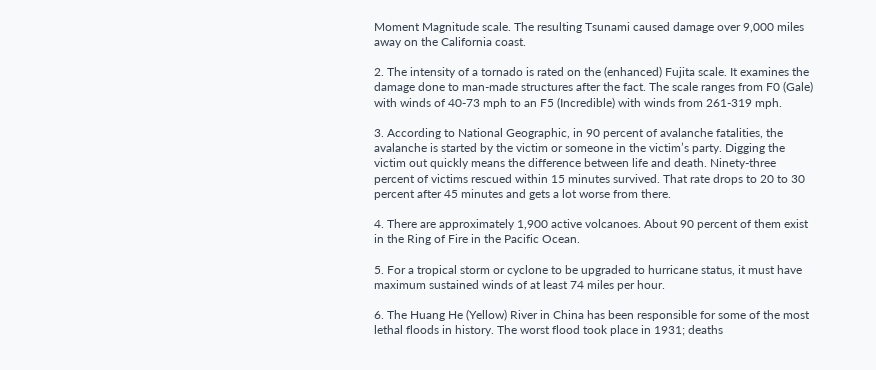Moment Magnitude scale. The resulting Tsunami caused damage over 9,000 miles away on the California coast.

2. The intensity of a tornado is rated on the (enhanced) Fujita scale. It examines the damage done to man-made structures after the fact. The scale ranges from F0 (Gale) with winds of 40-73 mph to an F5 (Incredible) with winds from 261-319 mph.

3. According to National Geographic, in 90 percent of avalanche fatalities, the avalanche is started by the victim or someone in the victim’s party. Digging the victim out quickly means the difference between life and death. Ninety-three percent of victims rescued within 15 minutes survived. That rate drops to 20 to 30 percent after 45 minutes and gets a lot worse from there.

4. There are approximately 1,900 active volcanoes. About 90 percent of them exist in the Ring of Fire in the Pacific Ocean.

5. For a tropical storm or cyclone to be upgraded to hurricane status, it must have maximum sustained winds of at least 74 miles per hour.

6. The Huang He (Yellow) River in China has been responsible for some of the most lethal floods in history. The worst flood took place in 1931; deaths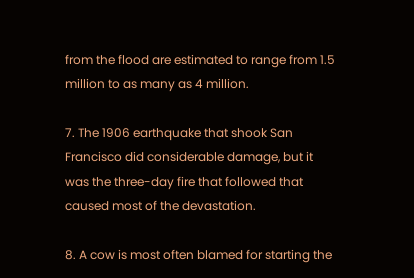from the flood are estimated to range from 1.5 million to as many as 4 million.

7. The 1906 earthquake that shook San Francisco did considerable damage, but it was the three-day fire that followed that caused most of the devastation.

8. A cow is most often blamed for starting the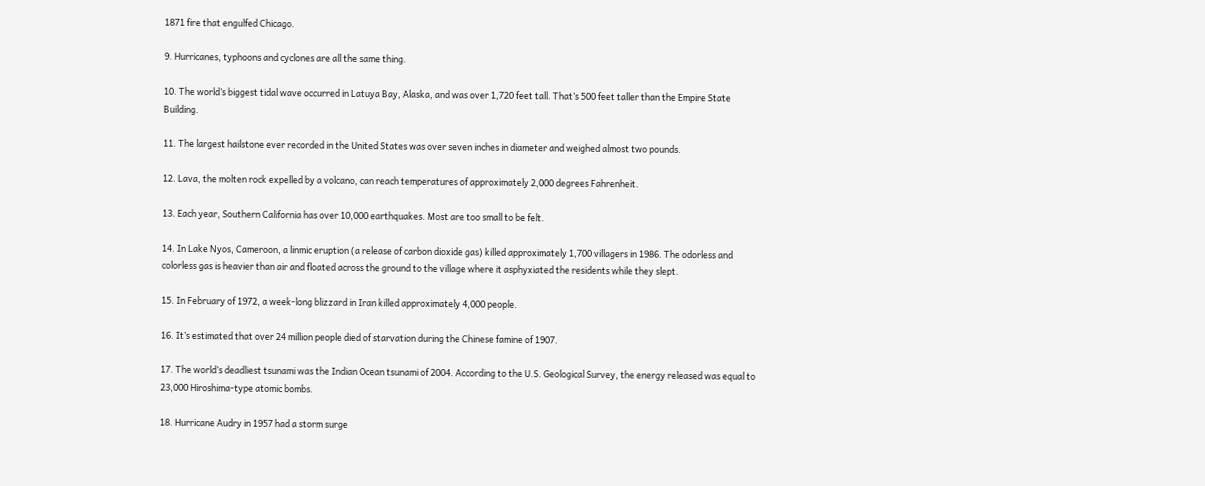1871 fire that engulfed Chicago.

9. Hurricanes, typhoons and cyclones are all the same thing.

10. The world’s biggest tidal wave occurred in Latuya Bay, Alaska, and was over 1,720 feet tall. That’s 500 feet taller than the Empire State Building.

11. The largest hailstone ever recorded in the United States was over seven inches in diameter and weighed almost two pounds.

12. Lava, the molten rock expelled by a volcano, can reach temperatures of approximately 2,000 degrees Fahrenheit.

13. Each year, Southern California has over 10,000 earthquakes. Most are too small to be felt.

14. In Lake Nyos, Cameroon, a linmic eruption (a release of carbon dioxide gas) killed approximately 1,700 villagers in 1986. The odorless and colorless gas is heavier than air and floated across the ground to the village where it asphyxiated the residents while they slept.

15. In February of 1972, a week-long blizzard in Iran killed approximately 4,000 people.

16. It’s estimated that over 24 million people died of starvation during the Chinese famine of 1907.

17. The world’s deadliest tsunami was the Indian Ocean tsunami of 2004. According to the U.S. Geological Survey, the energy released was equal to 23,000 Hiroshima-type atomic bombs.

18. Hurricane Audry in 1957 had a storm surge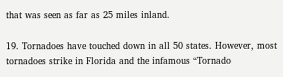that was seen as far as 25 miles inland.

19. Tornadoes have touched down in all 50 states. However, most tornadoes strike in Florida and the infamous “Tornado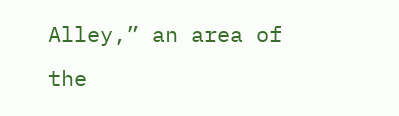Alley,” an area of the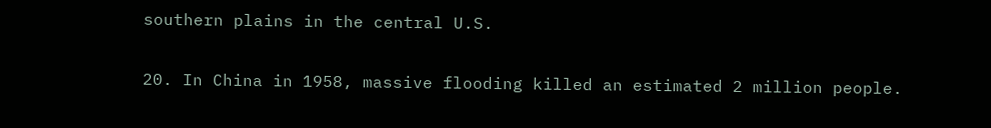southern plains in the central U.S.

20. In China in 1958, massive flooding killed an estimated 2 million people.